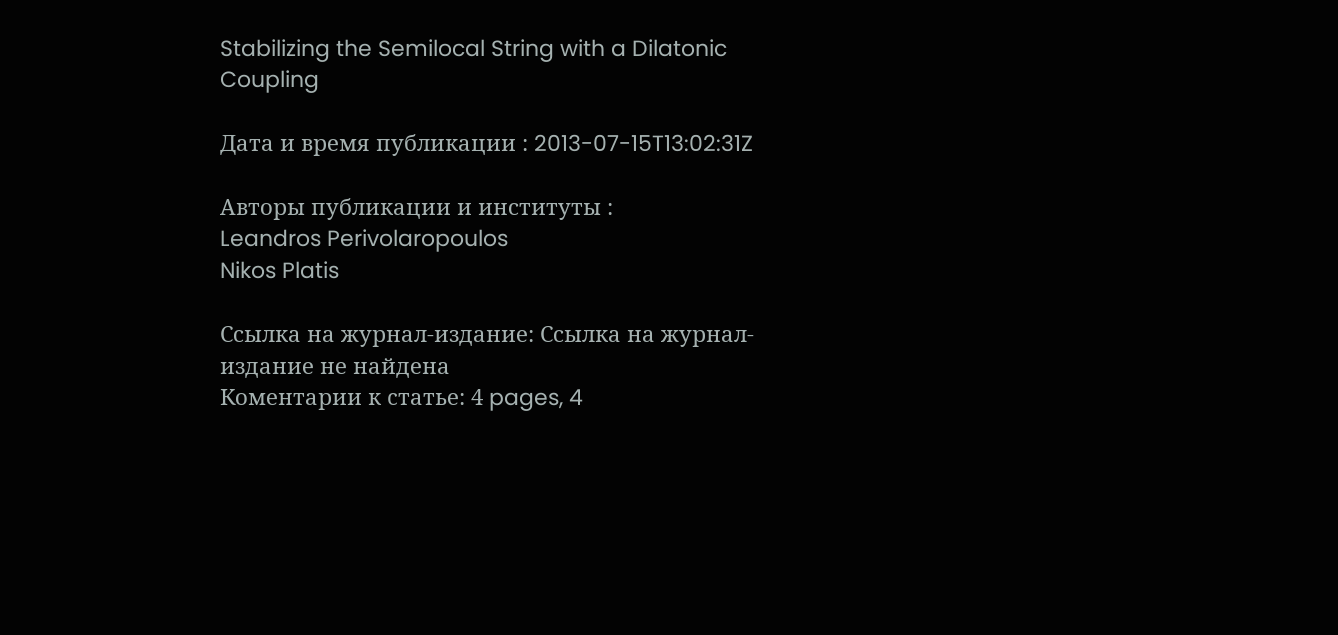Stabilizing the Semilocal String with a Dilatonic Coupling

Дата и время публикации : 2013-07-15T13:02:31Z

Авторы публикации и институты :
Leandros Perivolaropoulos
Nikos Platis

Ссылка на журнал-издание: Ссылка на журнал-издание не найдена
Коментарии к cтатье: 4 pages, 4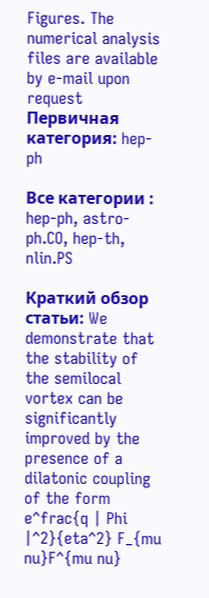Figures. The numerical analysis files are available by e-mail upon request
Первичная категория: hep-ph

Все категории : hep-ph, astro-ph.CO, hep-th, nlin.PS

Краткий обзор статьи: We demonstrate that the stability of the semilocal vortex can be significantly improved by the presence of a dilatonic coupling of the form e^frac{q | Phi |^2}{eta^2} F_{mu nu}F^{mu nu}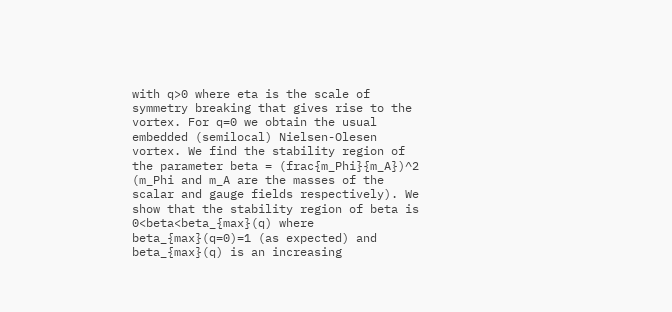with q>0 where eta is the scale of symmetry breaking that gives rise to the vortex. For q=0 we obtain the usual embedded (semilocal) Nielsen-Olesen vortex. We find the stability region of the parameter beta = (frac{m_Phi}{m_A})^2 (m_Phi and m_A are the masses of the scalar and gauge fields respectively). We show that the stability region of beta is 0<beta<beta_{max}(q) where beta_{max}(q=0)=1 (as expected) and beta_{max}(q) is an increasing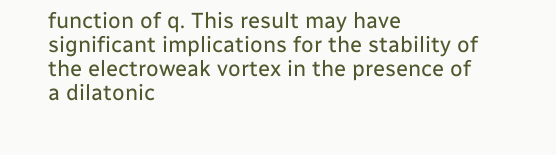function of q. This result may have significant implications for the stability of the electroweak vortex in the presence of a dilatonic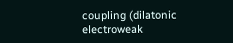coupling (dilatonic electroweak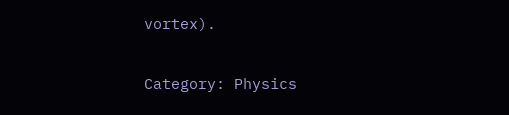vortex).

Category: Physics